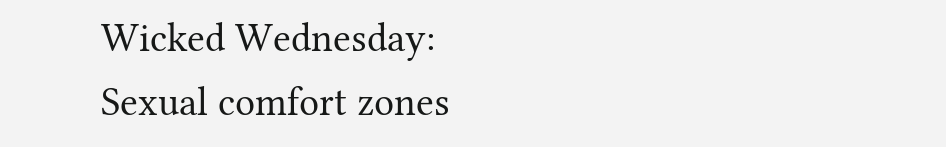Wicked Wednesday: Sexual comfort zones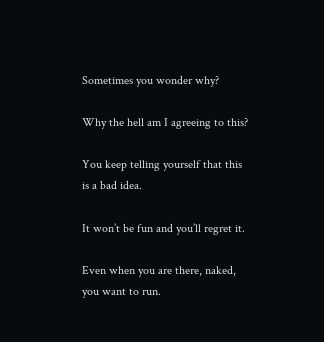Sometimes you wonder why?

Why the hell am I agreeing to this?

You keep telling yourself that this is a bad idea.

It won’t be fun and you’ll regret it.

Even when you are there, naked, you want to run.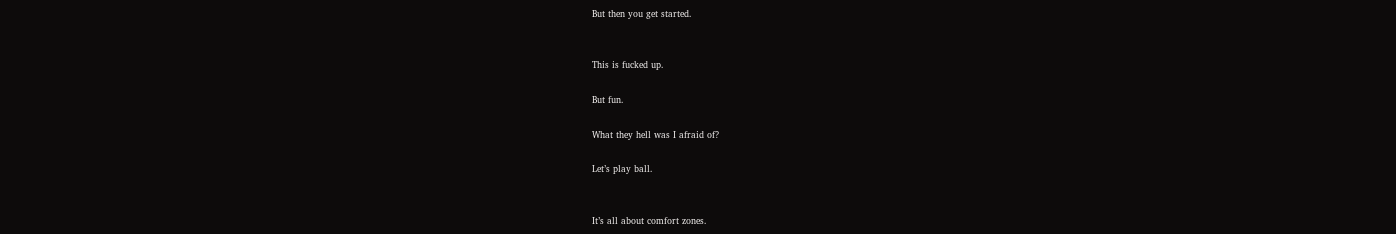But then you get started.


This is fucked up.

But fun.

What they hell was I afraid of?

Let’s play ball.


It’s all about comfort zones.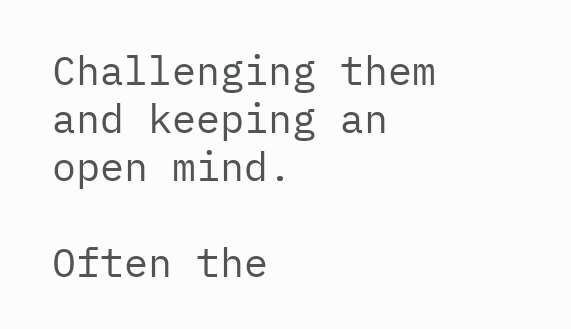Challenging them and keeping an open mind.

Often the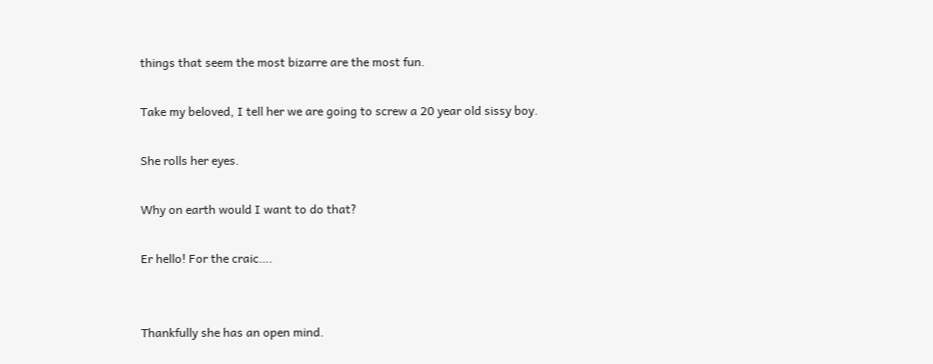things that seem the most bizarre are the most fun.

Take my beloved, I tell her we are going to screw a 20 year old sissy boy.

She rolls her eyes.

Why on earth would I want to do that?

Er hello! For the craic….


Thankfully she has an open mind.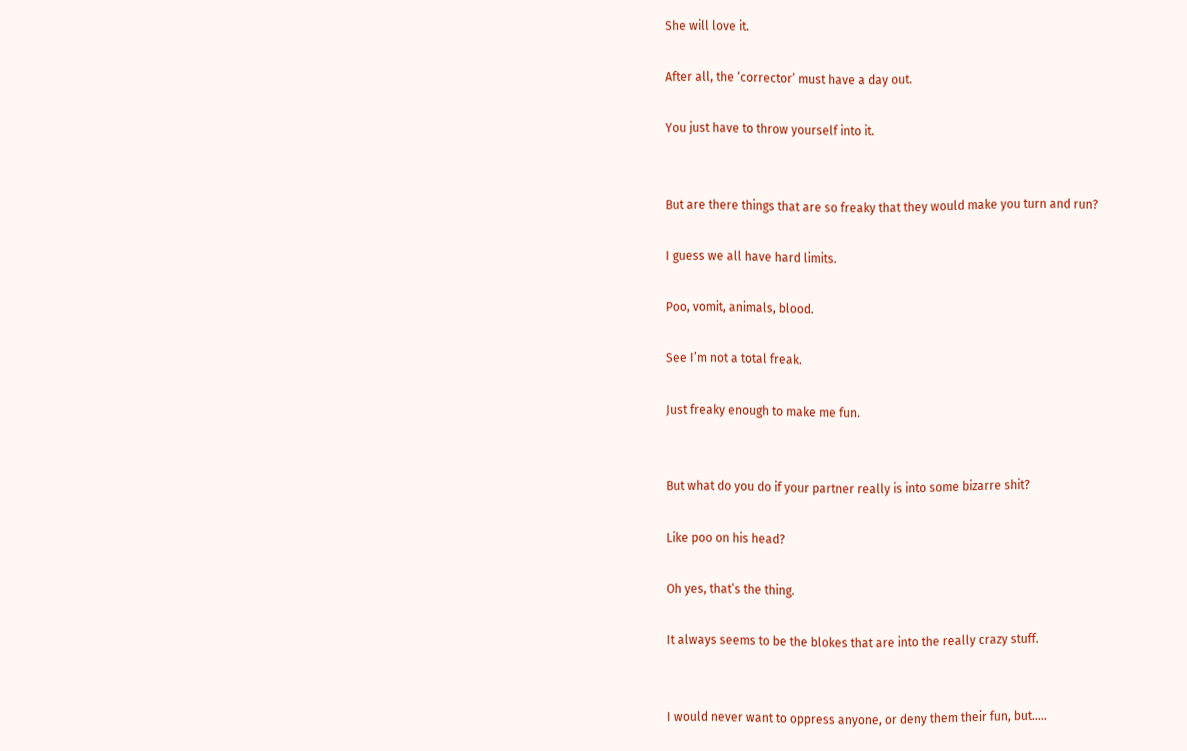She will love it.

After all, the ‘corrector’ must have a day out.

You just have to throw yourself into it.


But are there things that are so freaky that they would make you turn and run?

I guess we all have hard limits.

Poo, vomit, animals, blood.

See I’m not a total freak.

Just freaky enough to make me fun.


But what do you do if your partner really is into some bizarre shit?

Like poo on his head?

Oh yes, that’s the thing.

It always seems to be the blokes that are into the really crazy stuff.


I would never want to oppress anyone, or deny them their fun, but…..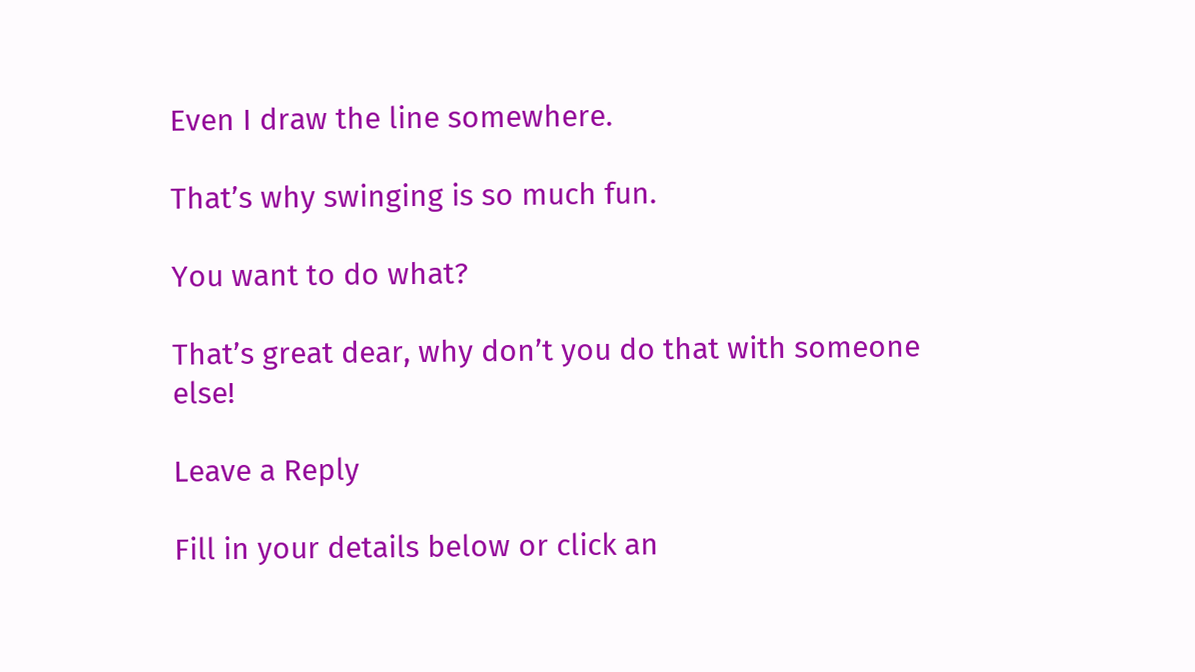Even I draw the line somewhere.

That’s why swinging is so much fun.

You want to do what?

That’s great dear, why don’t you do that with someone else!

Leave a Reply

Fill in your details below or click an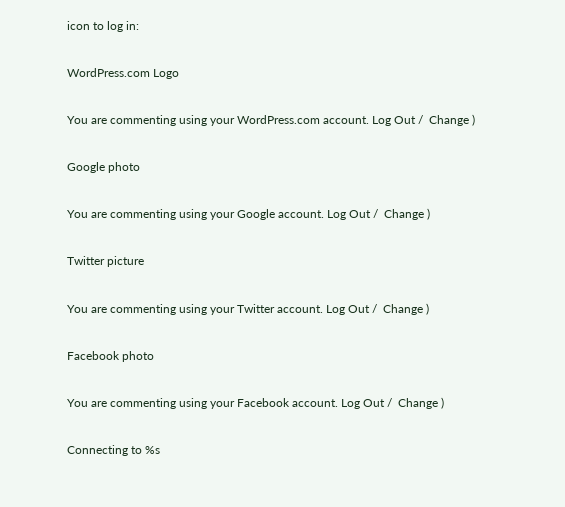icon to log in:

WordPress.com Logo

You are commenting using your WordPress.com account. Log Out /  Change )

Google photo

You are commenting using your Google account. Log Out /  Change )

Twitter picture

You are commenting using your Twitter account. Log Out /  Change )

Facebook photo

You are commenting using your Facebook account. Log Out /  Change )

Connecting to %s